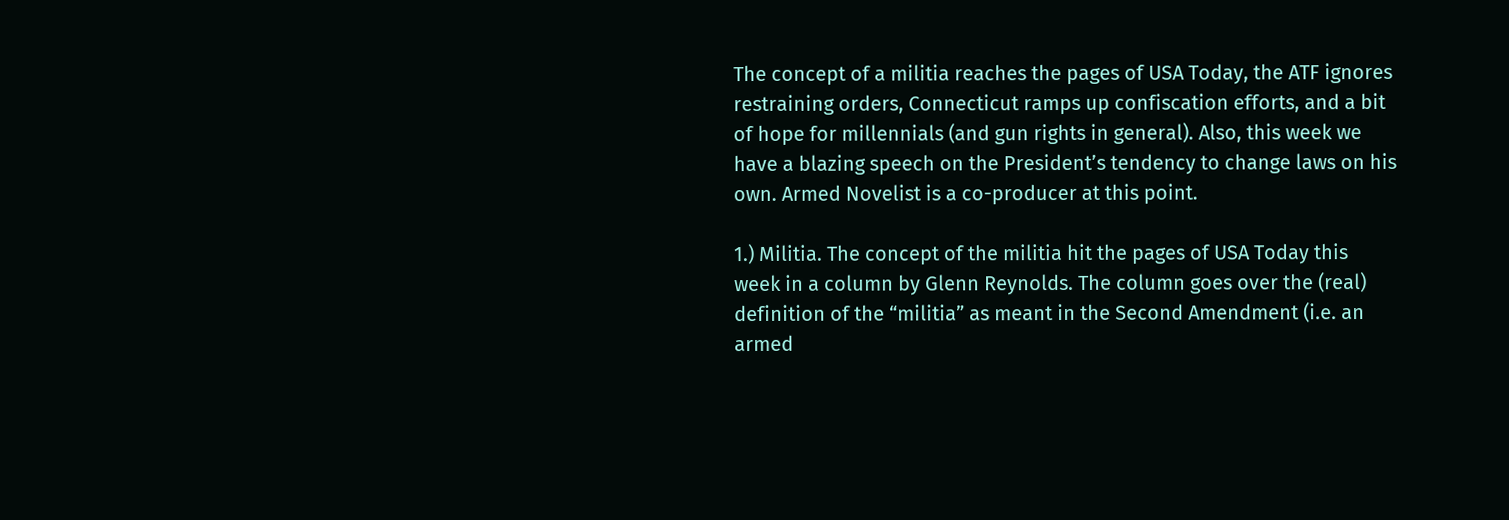The concept of a militia reaches the pages of USA Today, the ATF ignores restraining orders, Connecticut ramps up confiscation efforts, and a bit of hope for millennials (and gun rights in general). Also, this week we have a blazing speech on the President’s tendency to change laws on his own. Armed Novelist is a co-producer at this point.

1.) Militia. The concept of the militia hit the pages of USA Today this week in a column by Glenn Reynolds. The column goes over the (real) definition of the “militia” as meant in the Second Amendment (i.e. an armed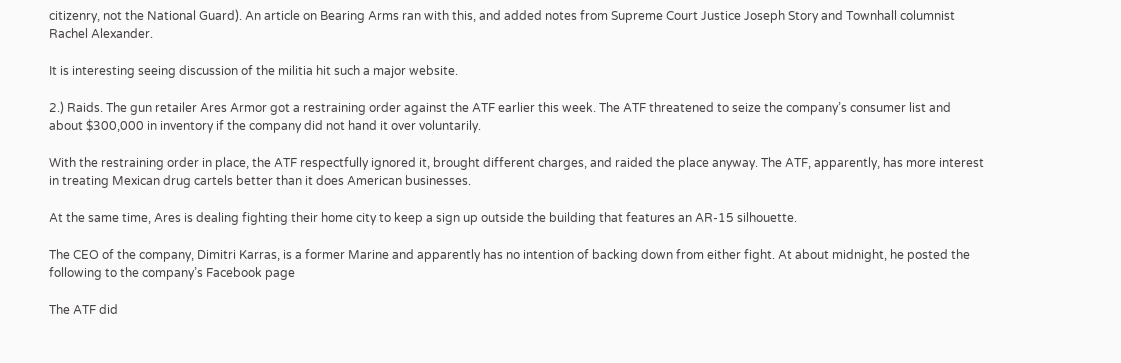citizenry, not the National Guard). An article on Bearing Arms ran with this, and added notes from Supreme Court Justice Joseph Story and Townhall columnist Rachel Alexander.

It is interesting seeing discussion of the militia hit such a major website.

2.) Raids. The gun retailer Ares Armor got a restraining order against the ATF earlier this week. The ATF threatened to seize the company’s consumer list and about $300,000 in inventory if the company did not hand it over voluntarily.

With the restraining order in place, the ATF respectfully ignored it, brought different charges, and raided the place anyway. The ATF, apparently, has more interest in treating Mexican drug cartels better than it does American businesses.

At the same time, Ares is dealing fighting their home city to keep a sign up outside the building that features an AR-15 silhouette.

The CEO of the company, Dimitri Karras, is a former Marine and apparently has no intention of backing down from either fight. At about midnight, he posted the following to the company’s Facebook page

The ATF did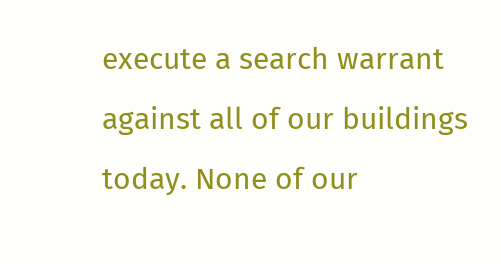execute a search warrant against all of our buildings today. None of our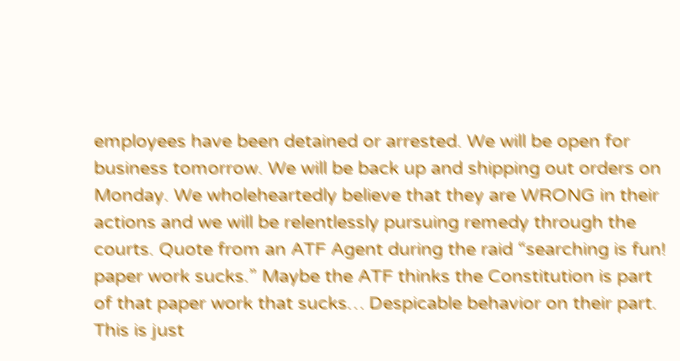employees have been detained or arrested. We will be open for business tomorrow. We will be back up and shipping out orders on Monday. We wholeheartedly believe that they are WRONG in their actions and we will be relentlessly pursuing remedy through the courts. Quote from an ATF Agent during the raid “searching is fun! paper work sucks.” Maybe the ATF thinks the Constitution is part of that paper work that sucks… Despicable behavior on their part. This is just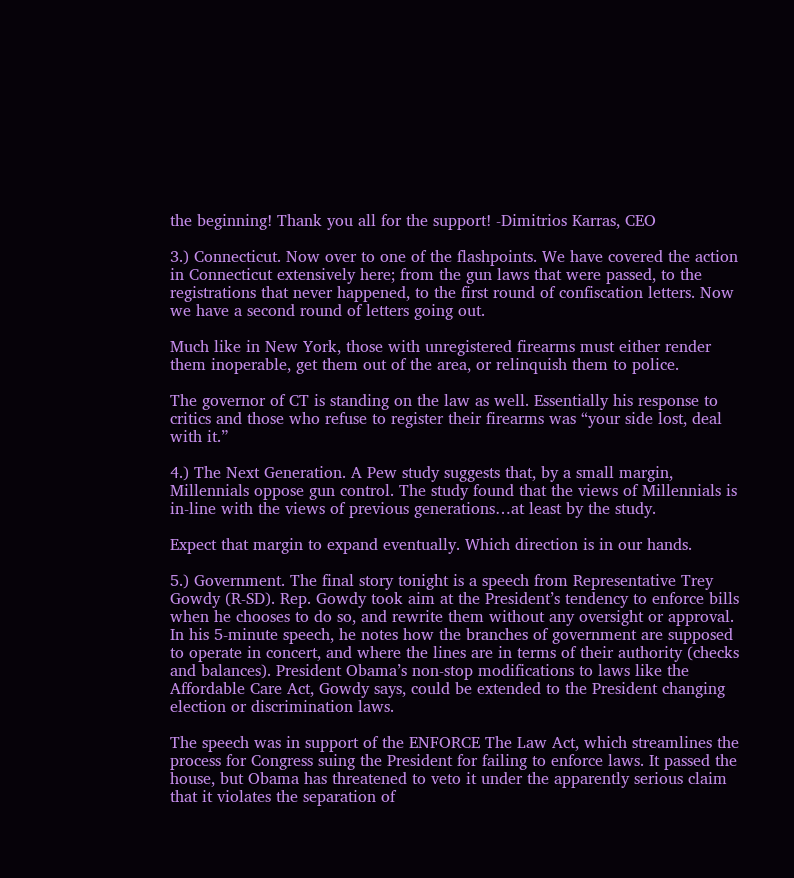the beginning! Thank you all for the support! -Dimitrios Karras, CEO

3.) Connecticut. Now over to one of the flashpoints. We have covered the action in Connecticut extensively here; from the gun laws that were passed, to the registrations that never happened, to the first round of confiscation letters. Now we have a second round of letters going out.

Much like in New York, those with unregistered firearms must either render them inoperable, get them out of the area, or relinquish them to police.

The governor of CT is standing on the law as well. Essentially his response to critics and those who refuse to register their firearms was “your side lost, deal with it.”

4.) The Next Generation. A Pew study suggests that, by a small margin, Millennials oppose gun control. The study found that the views of Millennials is in-line with the views of previous generations…at least by the study.

Expect that margin to expand eventually. Which direction is in our hands.

5.) Government. The final story tonight is a speech from Representative Trey Gowdy (R-SD). Rep. Gowdy took aim at the President’s tendency to enforce bills when he chooses to do so, and rewrite them without any oversight or approval. In his 5-minute speech, he notes how the branches of government are supposed to operate in concert, and where the lines are in terms of their authority (checks and balances). President Obama’s non-stop modifications to laws like the Affordable Care Act, Gowdy says, could be extended to the President changing election or discrimination laws.

The speech was in support of the ENFORCE The Law Act, which streamlines the process for Congress suing the President for failing to enforce laws. It passed the house, but Obama has threatened to veto it under the apparently serious claim that it violates the separation of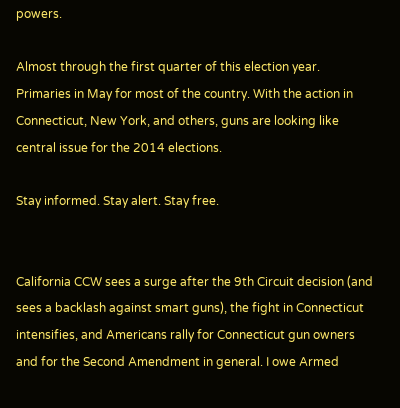powers.

Almost through the first quarter of this election year. Primaries in May for most of the country. With the action in Connecticut, New York, and others, guns are looking like central issue for the 2014 elections.

Stay informed. Stay alert. Stay free.


California CCW sees a surge after the 9th Circuit decision (and sees a backlash against smart guns), the fight in Connecticut intensifies, and Americans rally for Connecticut gun owners and for the Second Amendment in general. I owe Armed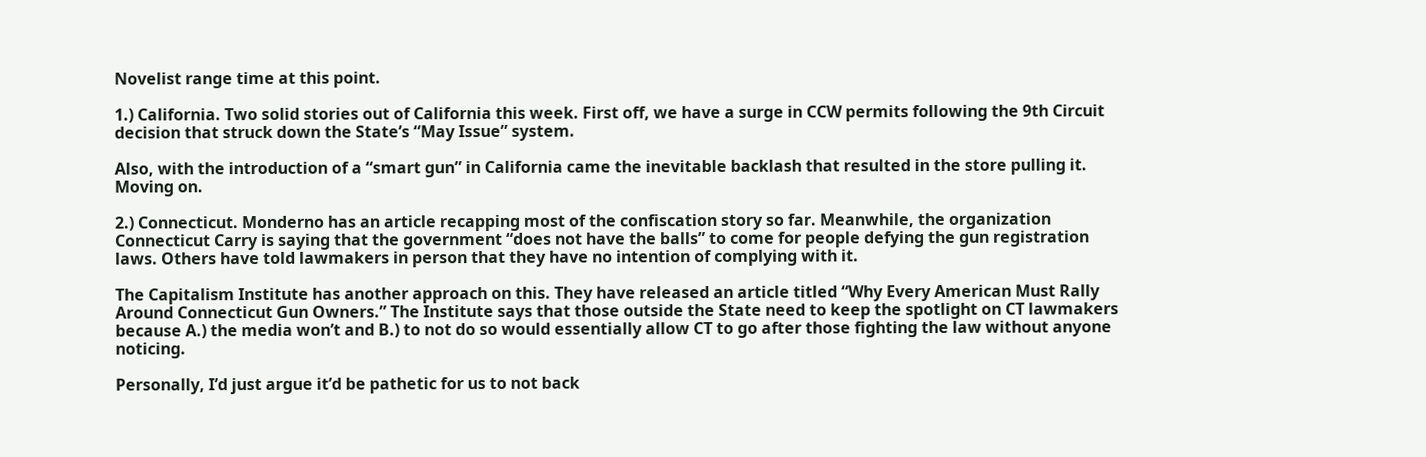Novelist range time at this point.

1.) California. Two solid stories out of California this week. First off, we have a surge in CCW permits following the 9th Circuit decision that struck down the State’s “May Issue” system.

Also, with the introduction of a “smart gun” in California came the inevitable backlash that resulted in the store pulling it. Moving on.

2.) Connecticut. Monderno has an article recapping most of the confiscation story so far. Meanwhile, the organization Connecticut Carry is saying that the government “does not have the balls” to come for people defying the gun registration laws. Others have told lawmakers in person that they have no intention of complying with it.

The Capitalism Institute has another approach on this. They have released an article titled “Why Every American Must Rally Around Connecticut Gun Owners.” The Institute says that those outside the State need to keep the spotlight on CT lawmakers because A.) the media won’t and B.) to not do so would essentially allow CT to go after those fighting the law without anyone noticing.

Personally, I’d just argue it’d be pathetic for us to not back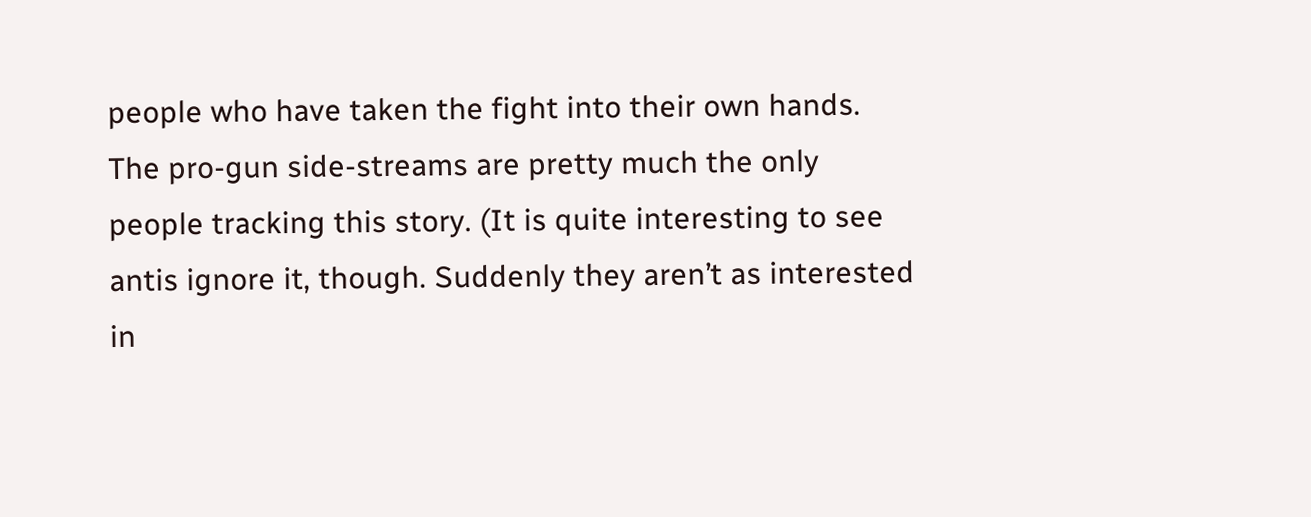people who have taken the fight into their own hands. The pro-gun side-streams are pretty much the only people tracking this story. (It is quite interesting to see antis ignore it, though. Suddenly they aren’t as interested in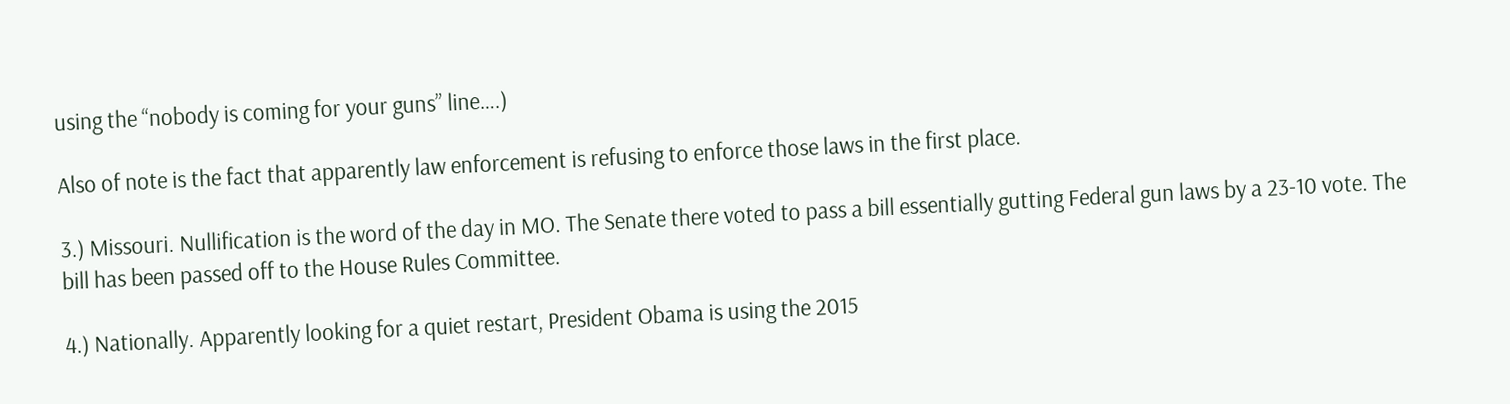using the “nobody is coming for your guns” line….)

Also of note is the fact that apparently law enforcement is refusing to enforce those laws in the first place.

3.) Missouri. Nullification is the word of the day in MO. The Senate there voted to pass a bill essentially gutting Federal gun laws by a 23-10 vote. The bill has been passed off to the House Rules Committee.

4.) Nationally. Apparently looking for a quiet restart, President Obama is using the 2015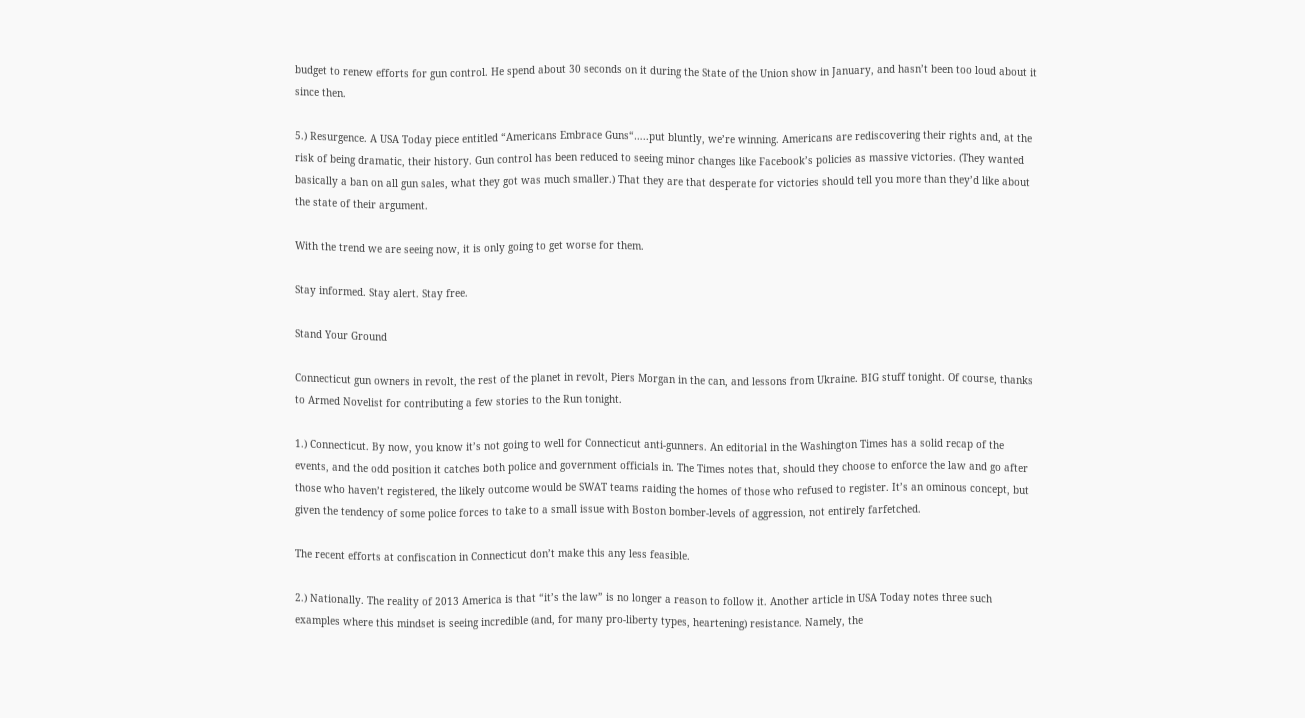budget to renew efforts for gun control. He spend about 30 seconds on it during the State of the Union show in January, and hasn’t been too loud about it since then.

5.) Resurgence. A USA Today piece entitled “Americans Embrace Guns“…..put bluntly, we’re winning. Americans are rediscovering their rights and, at the risk of being dramatic, their history. Gun control has been reduced to seeing minor changes like Facebook’s policies as massive victories. (They wanted basically a ban on all gun sales, what they got was much smaller.) That they are that desperate for victories should tell you more than they’d like about the state of their argument.

With the trend we are seeing now, it is only going to get worse for them.

Stay informed. Stay alert. Stay free.

Stand Your Ground

Connecticut gun owners in revolt, the rest of the planet in revolt, Piers Morgan in the can, and lessons from Ukraine. BIG stuff tonight. Of course, thanks to Armed Novelist for contributing a few stories to the Run tonight.

1.) Connecticut. By now, you know it’s not going to well for Connecticut anti-gunners. An editorial in the Washington Times has a solid recap of the events, and the odd position it catches both police and government officials in. The Times notes that, should they choose to enforce the law and go after those who haven’t registered, the likely outcome would be SWAT teams raiding the homes of those who refused to register. It’s an ominous concept, but given the tendency of some police forces to take to a small issue with Boston bomber-levels of aggression, not entirely farfetched.

The recent efforts at confiscation in Connecticut don’t make this any less feasible.

2.) Nationally. The reality of 2013 America is that “it’s the law” is no longer a reason to follow it. Another article in USA Today notes three such examples where this mindset is seeing incredible (and, for many pro-liberty types, heartening) resistance. Namely, the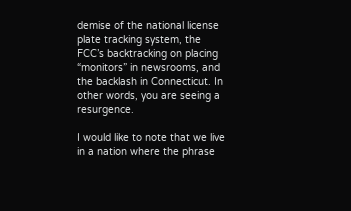demise of the national license plate tracking system, the FCC’s backtracking on placing “monitors” in newsrooms, and the backlash in Connecticut. In other words, you are seeing a resurgence.

I would like to note that we live in a nation where the phrase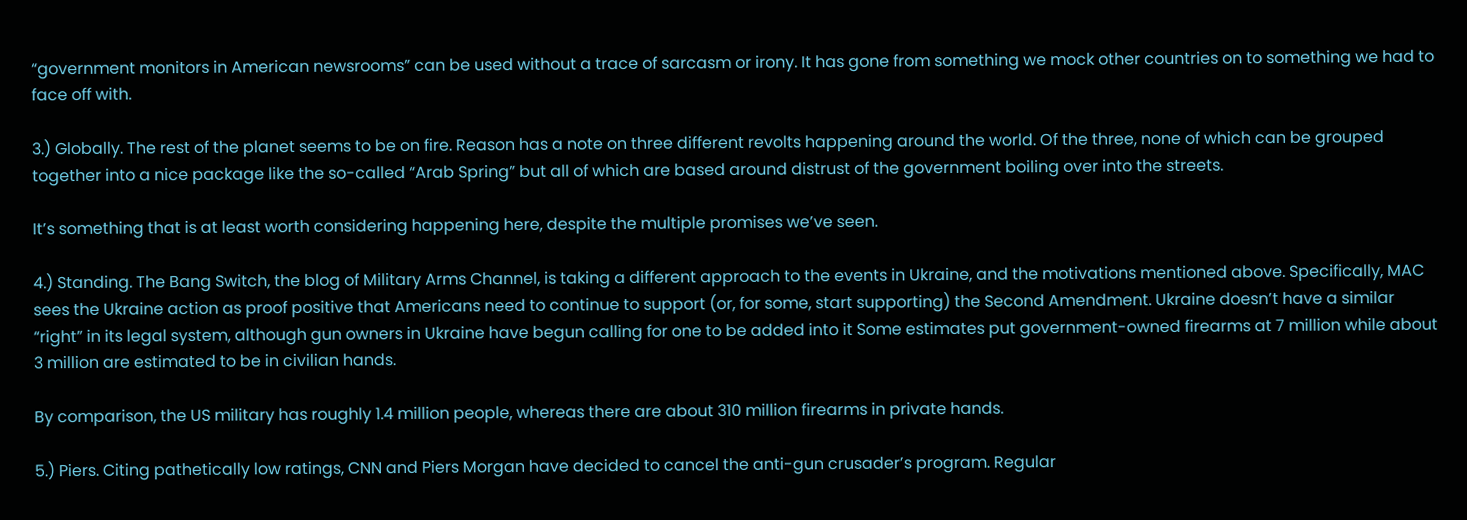“government monitors in American newsrooms” can be used without a trace of sarcasm or irony. It has gone from something we mock other countries on to something we had to face off with.

3.) Globally. The rest of the planet seems to be on fire. Reason has a note on three different revolts happening around the world. Of the three, none of which can be grouped together into a nice package like the so-called “Arab Spring” but all of which are based around distrust of the government boiling over into the streets.

It’s something that is at least worth considering happening here, despite the multiple promises we’ve seen.

4.) Standing. The Bang Switch, the blog of Military Arms Channel, is taking a different approach to the events in Ukraine, and the motivations mentioned above. Specifically, MAC sees the Ukraine action as proof positive that Americans need to continue to support (or, for some, start supporting) the Second Amendment. Ukraine doesn’t have a similar “right” in its legal system, although gun owners in Ukraine have begun calling for one to be added into it Some estimates put government-owned firearms at 7 million while about 3 million are estimated to be in civilian hands.

By comparison, the US military has roughly 1.4 million people, whereas there are about 310 million firearms in private hands.

5.) Piers. Citing pathetically low ratings, CNN and Piers Morgan have decided to cancel the anti-gun crusader’s program. Regular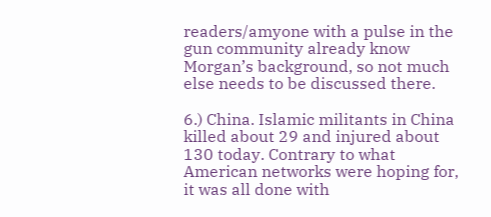readers/amyone with a pulse in the gun community already know Morgan’s background, so not much else needs to be discussed there.

6.) China. Islamic militants in China killed about 29 and injured about 130 today. Contrary to what American networks were hoping for, it was all done with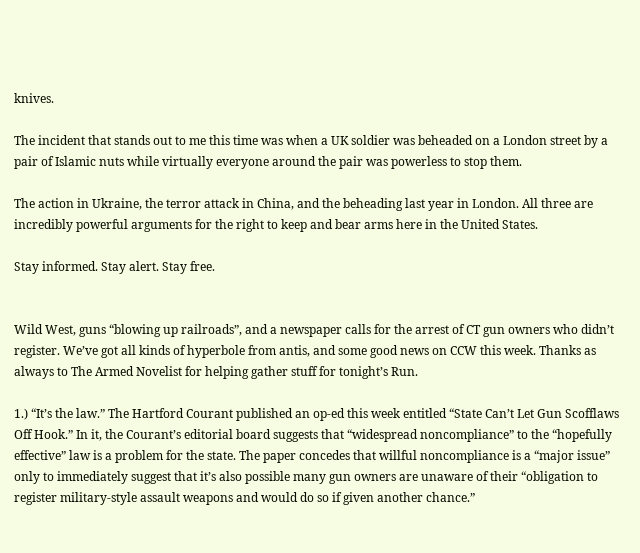knives.

The incident that stands out to me this time was when a UK soldier was beheaded on a London street by a pair of Islamic nuts while virtually everyone around the pair was powerless to stop them.

The action in Ukraine, the terror attack in China, and the beheading last year in London. All three are incredibly powerful arguments for the right to keep and bear arms here in the United States.

Stay informed. Stay alert. Stay free.


Wild West, guns “blowing up railroads”, and a newspaper calls for the arrest of CT gun owners who didn’t register. We’ve got all kinds of hyperbole from antis, and some good news on CCW this week. Thanks as always to The Armed Novelist for helping gather stuff for tonight’s Run.

1.) “It’s the law.” The Hartford Courant published an op-ed this week entitled “State Can’t Let Gun Scofflaws Off Hook.” In it, the Courant’s editorial board suggests that “widespread noncompliance” to the “hopefully effective” law is a problem for the state. The paper concedes that willful noncompliance is a “major issue” only to immediately suggest that it’s also possible many gun owners are unaware of their “obligation to register military-style assault weapons and would do so if given another chance.”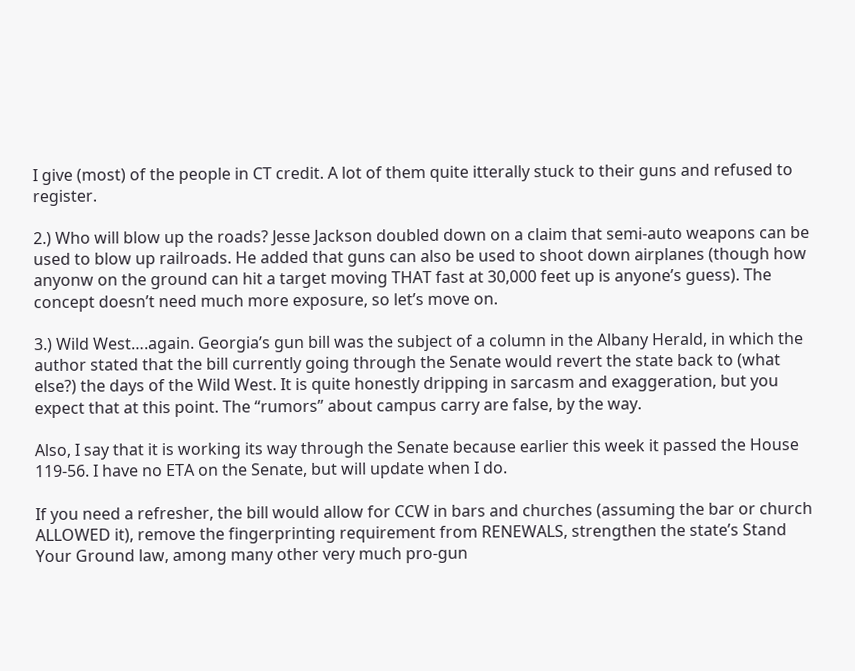I give (most) of the people in CT credit. A lot of them quite itterally stuck to their guns and refused to register.

2.) Who will blow up the roads? Jesse Jackson doubled down on a claim that semi-auto weapons can be used to blow up railroads. He added that guns can also be used to shoot down airplanes (though how anyonw on the ground can hit a target moving THAT fast at 30,000 feet up is anyone’s guess). The concept doesn’t need much more exposure, so let’s move on.

3.) Wild West….again. Georgia’s gun bill was the subject of a column in the Albany Herald, in which the author stated that the bill currently going through the Senate would revert the state back to (what else?) the days of the Wild West. It is quite honestly dripping in sarcasm and exaggeration, but you expect that at this point. The “rumors” about campus carry are false, by the way.

Also, I say that it is working its way through the Senate because earlier this week it passed the House 119-56. I have no ETA on the Senate, but will update when I do.

If you need a refresher, the bill would allow for CCW in bars and churches (assuming the bar or church ALLOWED it), remove the fingerprinting requirement from RENEWALS, strengthen the state’s Stand Your Ground law, among many other very much pro-gun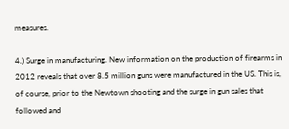measures.

4.) Surge in manufacturing. New information on the production of firearms in 2012 reveals that over 8.5 million guns were manufactured in the US. This is, of course, prior to the Newtown shooting and the surge in gun sales that followed and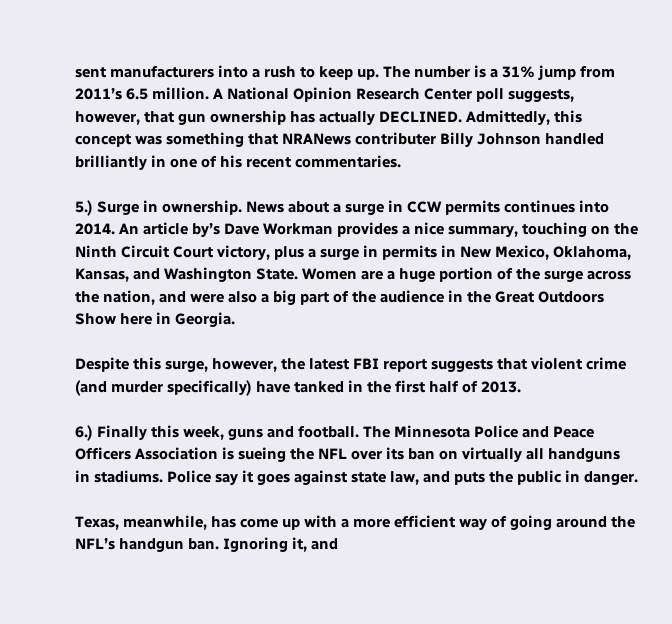sent manufacturers into a rush to keep up. The number is a 31% jump from 2011’s 6.5 million. A National Opinion Research Center poll suggests, however, that gun ownership has actually DECLINED. Admittedly, this concept was something that NRANews contributer Billy Johnson handled brilliantly in one of his recent commentaries.

5.) Surge in ownership. News about a surge in CCW permits continues into 2014. An article by’s Dave Workman provides a nice summary, touching on the Ninth Circuit Court victory, plus a surge in permits in New Mexico, Oklahoma, Kansas, and Washington State. Women are a huge portion of the surge across the nation, and were also a big part of the audience in the Great Outdoors Show here in Georgia.

Despite this surge, however, the latest FBI report suggests that violent crime (and murder specifically) have tanked in the first half of 2013.

6.) Finally this week, guns and football. The Minnesota Police and Peace Officers Association is sueing the NFL over its ban on virtually all handguns in stadiums. Police say it goes against state law, and puts the public in danger.

Texas, meanwhile, has come up with a more efficient way of going around the NFL’s handgun ban. Ignoring it, and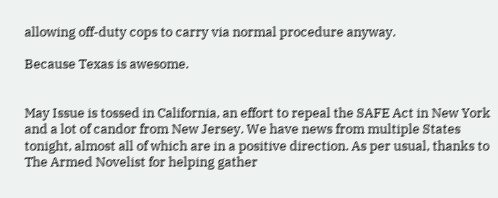allowing off-duty cops to carry via normal procedure anyway.

Because Texas is awesome.


May Issue is tossed in California, an effort to repeal the SAFE Act in New York and a lot of candor from New Jersey. We have news from multiple States tonight, almost all of which are in a positive direction. As per usual, thanks to The Armed Novelist for helping gather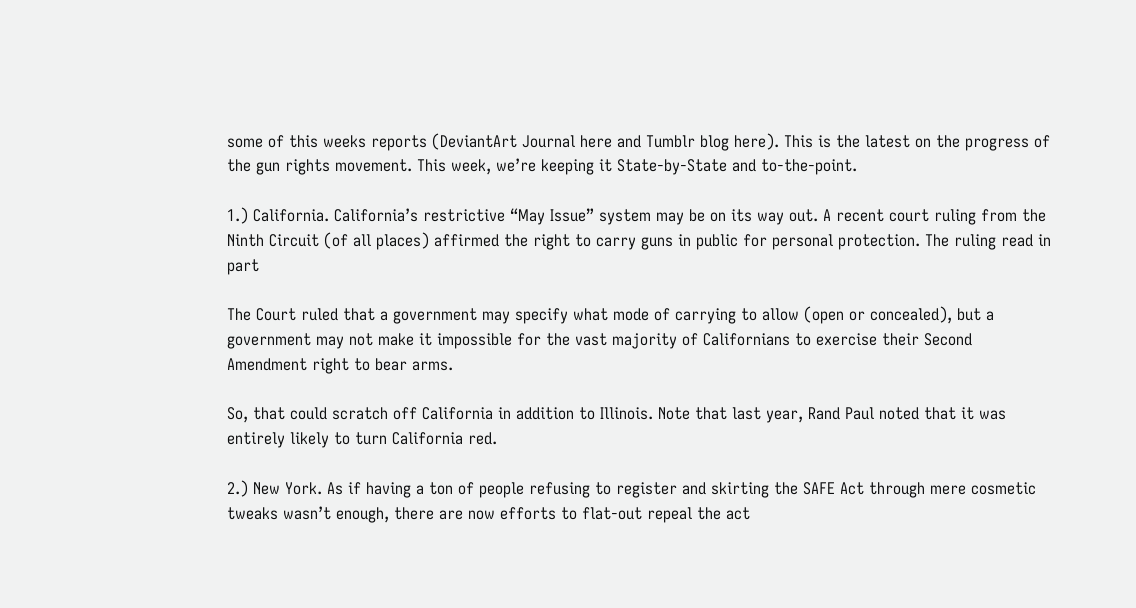some of this weeks reports (DeviantArt Journal here and Tumblr blog here). This is the latest on the progress of the gun rights movement. This week, we’re keeping it State-by-State and to-the-point.

1.) California. California’s restrictive “May Issue” system may be on its way out. A recent court ruling from the Ninth Circuit (of all places) affirmed the right to carry guns in public for personal protection. The ruling read in part

The Court ruled that a government may specify what mode of carrying to allow (open or concealed), but a government may not make it impossible for the vast majority of Californians to exercise their Second Amendment right to bear arms.

So, that could scratch off California in addition to Illinois. Note that last year, Rand Paul noted that it was entirely likely to turn California red.

2.) New York. As if having a ton of people refusing to register and skirting the SAFE Act through mere cosmetic tweaks wasn’t enough, there are now efforts to flat-out repeal the act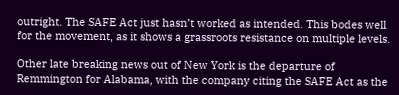outright. The SAFE Act just hasn’t worked as intended. This bodes well for the movement, as it shows a grassroots resistance on multiple levels.

Other late breaking news out of New York is the departure of Remmington for Alabama, with the company citing the SAFE Act as the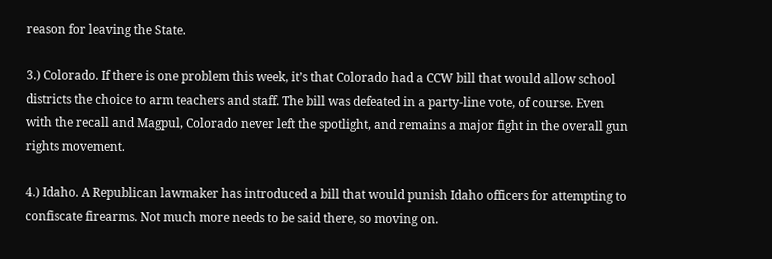reason for leaving the State.

3.) Colorado. If there is one problem this week, it’s that Colorado had a CCW bill that would allow school districts the choice to arm teachers and staff. The bill was defeated in a party-line vote, of course. Even with the recall and Magpul, Colorado never left the spotlight, and remains a major fight in the overall gun rights movement.

4.) Idaho. A Republican lawmaker has introduced a bill that would punish Idaho officers for attempting to confiscate firearms. Not much more needs to be said there, so moving on.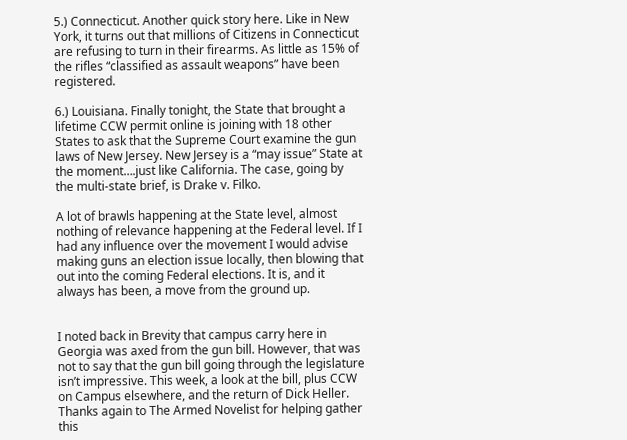5.) Connecticut. Another quick story here. Like in New York, it turns out that millions of Citizens in Connecticut are refusing to turn in their firearms. As little as 15% of the rifles “classified as assault weapons” have been registered.

6.) Louisiana. Finally tonight, the State that brought a lifetime CCW permit online is joining with 18 other States to ask that the Supreme Court examine the gun laws of New Jersey. New Jersey is a “may issue” State at the moment….just like California. The case, going by the multi-state brief, is Drake v. Filko.

A lot of brawls happening at the State level, almost nothing of relevance happening at the Federal level. If I had any influence over the movement I would advise making guns an election issue locally, then blowing that out into the coming Federal elections. It is, and it always has been, a move from the ground up.


I noted back in Brevity that campus carry here in Georgia was axed from the gun bill. However, that was not to say that the gun bill going through the legislature isn’t impressive. This week, a look at the bill, plus CCW on Campus elsewhere, and the return of Dick Heller. Thanks again to The Armed Novelist for helping gather this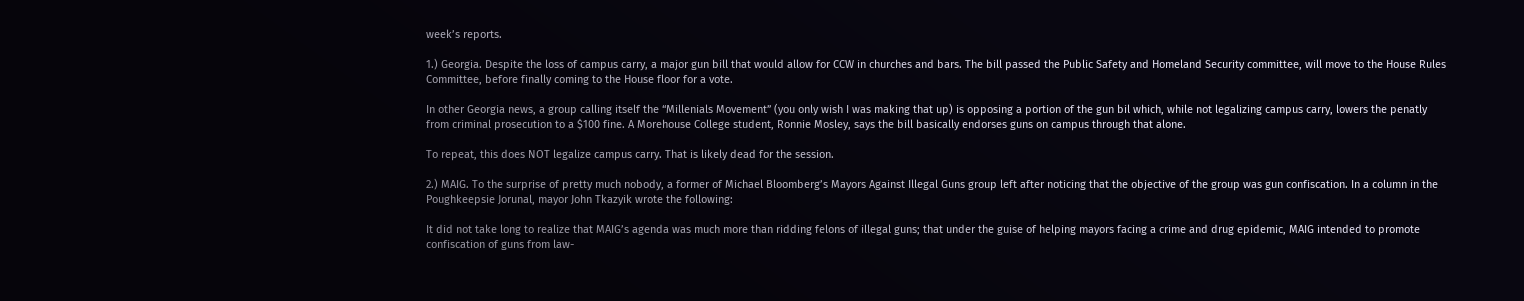week’s reports.

1.) Georgia. Despite the loss of campus carry, a major gun bill that would allow for CCW in churches and bars. The bill passed the Public Safety and Homeland Security committee, will move to the House Rules Committee, before finally coming to the House floor for a vote.

In other Georgia news, a group calling itself the “Millenials Movement” (you only wish I was making that up) is opposing a portion of the gun bil which, while not legalizing campus carry, lowers the penatly from criminal prosecution to a $100 fine. A Morehouse College student, Ronnie Mosley, says the bill basically endorses guns on campus through that alone.

To repeat, this does NOT legalize campus carry. That is likely dead for the session.

2.) MAIG. To the surprise of pretty much nobody, a former of Michael Bloomberg’s Mayors Against Illegal Guns group left after noticing that the objective of the group was gun confiscation. In a column in the Poughkeepsie Jorunal, mayor John Tkazyik wrote the following:

It did not take long to realize that MAIG’s agenda was much more than ridding felons of illegal guns; that under the guise of helping mayors facing a crime and drug epidemic, MAIG intended to promote confiscation of guns from law-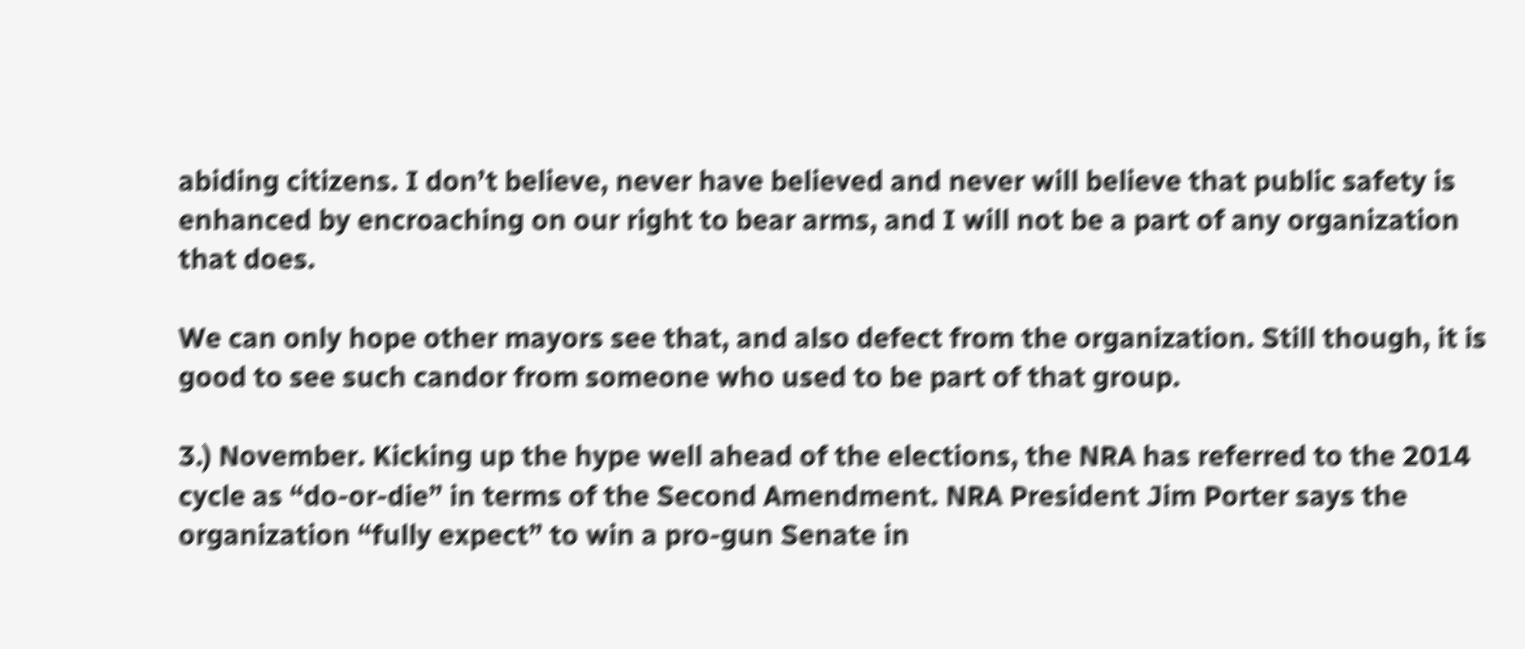abiding citizens. I don’t believe, never have believed and never will believe that public safety is enhanced by encroaching on our right to bear arms, and I will not be a part of any organization that does.

We can only hope other mayors see that, and also defect from the organization. Still though, it is good to see such candor from someone who used to be part of that group.

3.) November. Kicking up the hype well ahead of the elections, the NRA has referred to the 2014 cycle as “do-or-die” in terms of the Second Amendment. NRA President Jim Porter says the organization “fully expect” to win a pro-gun Senate in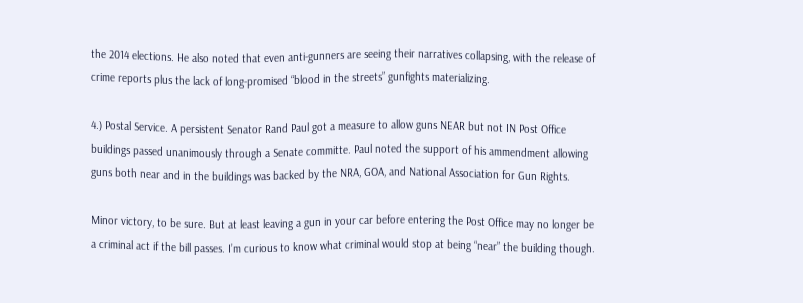the 2014 elections. He also noted that even anti-gunners are seeing their narratives collapsing, with the release of crime reports plus the lack of long-promised “blood in the streets” gunfights materializing.

4.) Postal Service. A persistent Senator Rand Paul got a measure to allow guns NEAR but not IN Post Office buildings passed unanimously through a Senate committe. Paul noted the support of his ammendment allowing guns both near and in the buildings was backed by the NRA, GOA, and National Association for Gun Rights.

Minor victory, to be sure. But at least leaving a gun in your car before entering the Post Office may no longer be a criminal act if the bill passes. I’m curious to know what criminal would stop at being “near” the building though.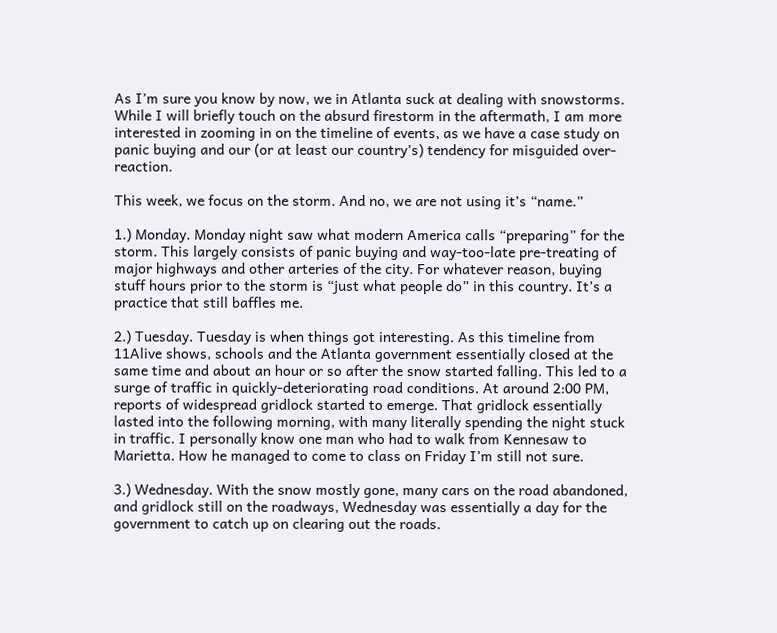As I’m sure you know by now, we in Atlanta suck at dealing with snowstorms. While I will briefly touch on the absurd firestorm in the aftermath, I am more interested in zooming in on the timeline of events, as we have a case study on panic buying and our (or at least our country’s) tendency for misguided over-reaction.

This week, we focus on the storm. And no, we are not using it’s “name.”

1.) Monday. Monday night saw what modern America calls “preparing” for the storm. This largely consists of panic buying and way-too-late pre-treating of major highways and other arteries of the city. For whatever reason, buying stuff hours prior to the storm is “just what people do” in this country. It’s a practice that still baffles me.

2.) Tuesday. Tuesday is when things got interesting. As this timeline from 11Alive shows, schools and the Atlanta government essentially closed at the same time and about an hour or so after the snow started falling. This led to a surge of traffic in quickly-deteriorating road conditions. At around 2:00 PM, reports of widespread gridlock started to emerge. That gridlock essentially lasted into the following morning, with many literally spending the night stuck in traffic. I personally know one man who had to walk from Kennesaw to Marietta. How he managed to come to class on Friday I’m still not sure.

3.) Wednesday. With the snow mostly gone, many cars on the road abandoned, and gridlock still on the roadways, Wednesday was essentially a day for the government to catch up on clearing out the roads.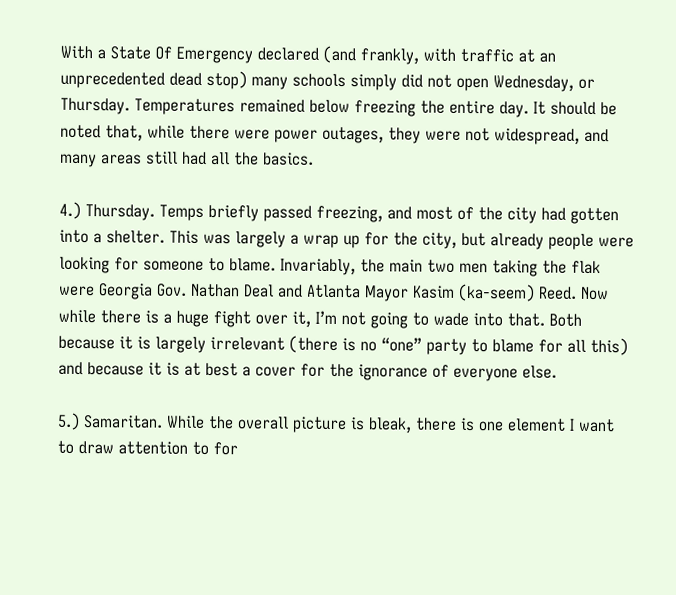With a State Of Emergency declared (and frankly, with traffic at an unprecedented dead stop) many schools simply did not open Wednesday, or Thursday. Temperatures remained below freezing the entire day. It should be noted that, while there were power outages, they were not widespread, and many areas still had all the basics.

4.) Thursday. Temps briefly passed freezing, and most of the city had gotten into a shelter. This was largely a wrap up for the city, but already people were looking for someone to blame. Invariably, the main two men taking the flak were Georgia Gov. Nathan Deal and Atlanta Mayor Kasim (ka-seem) Reed. Now while there is a huge fight over it, I’m not going to wade into that. Both because it is largely irrelevant (there is no “one” party to blame for all this) and because it is at best a cover for the ignorance of everyone else.

5.) Samaritan. While the overall picture is bleak, there is one element I want to draw attention to for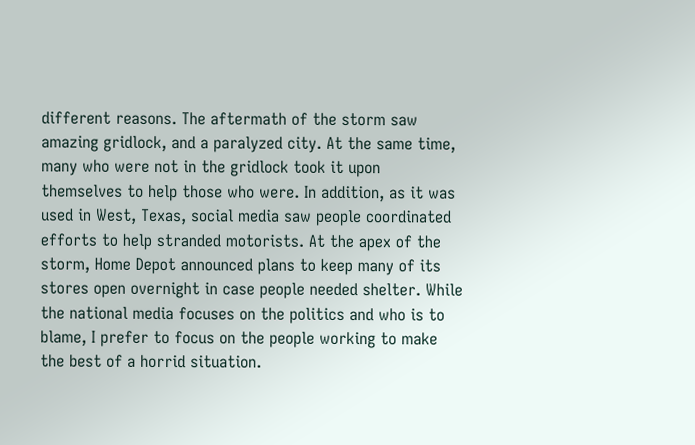different reasons. The aftermath of the storm saw amazing gridlock, and a paralyzed city. At the same time, many who were not in the gridlock took it upon themselves to help those who were. In addition, as it was used in West, Texas, social media saw people coordinated efforts to help stranded motorists. At the apex of the storm, Home Depot announced plans to keep many of its stores open overnight in case people needed shelter. While the national media focuses on the politics and who is to blame, I prefer to focus on the people working to make the best of a horrid situation.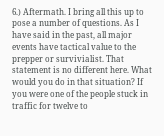6.) Aftermath. I bring all this up to pose a number of questions. As I have said in the past, all major events have tactical value to the prepper or survivialist. That statement is no different here. What would you do in that situation? If you were one of the people stuck in traffic for twelve to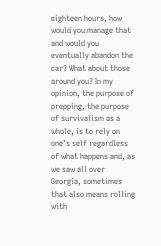eighteen hours, how would you manage that and would you eventually abandon the car? What about those around you? In my opinion, the purpose of prepping, the purpose of survivalism as a whole, is to rely on one’s self regardless of what happens and, as we saw all over Georgia, sometimes that also means rolling with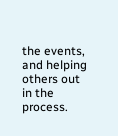the events, and helping others out in the process.